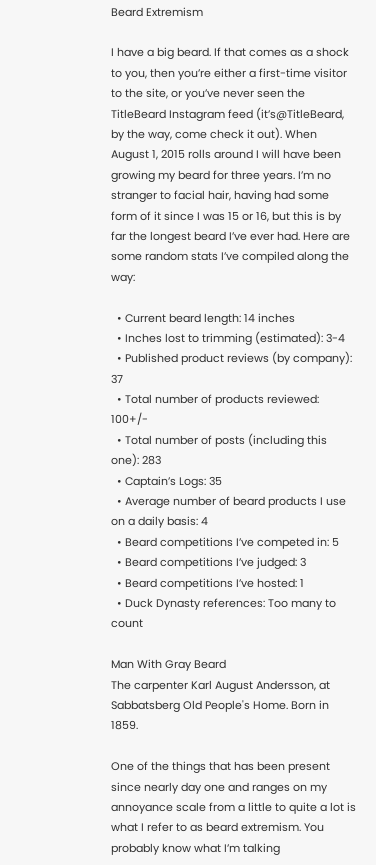Beard Extremism

I have a big beard. If that comes as a shock to you, then you’re either a first-time visitor to the site, or you’ve never seen the TitleBeard Instagram feed (it’s@TitleBeard, by the way, come check it out). When August 1, 2015 rolls around I will have been growing my beard for three years. I’m no stranger to facial hair, having had some form of it since I was 15 or 16, but this is by far the longest beard I’ve ever had. Here are some random stats I’ve compiled along the way:

  • Current beard length: 14 inches
  • Inches lost to trimming (estimated): 3-4
  • Published product reviews (by company): 37
  • Total number of products reviewed: 100+/-
  • Total number of posts (including this one): 283
  • Captain’s Logs: 35
  • Average number of beard products I use on a daily basis: 4
  • Beard competitions I’ve competed in: 5
  • Beard competitions I’ve judged: 3
  • Beard competitions I’ve hosted: 1
  • Duck Dynasty references: Too many to count

Man With Gray Beard
The carpenter Karl August Andersson, at Sabbatsberg Old People's Home. Born in 1859.

One of the things that has been present since nearly day one and ranges on my annoyance scale from a little to quite a lot is what I refer to as beard extremism. You probably know what I’m talking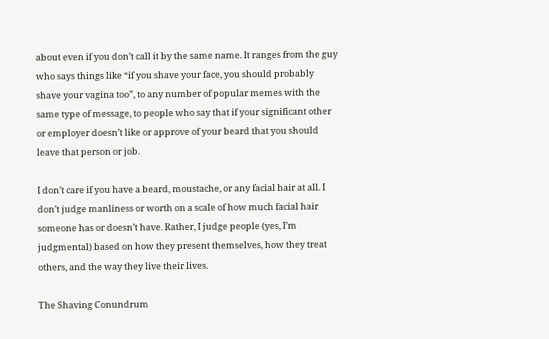about even if you don’t call it by the same name. It ranges from the guy who says things like “if you shave your face, you should probably shave your vagina too”, to any number of popular memes with the same type of message, to people who say that if your significant other or employer doesn’t like or approve of your beard that you should leave that person or job.

I don’t care if you have a beard, moustache, or any facial hair at all. I don’t judge manliness or worth on a scale of how much facial hair someone has or doesn’t have. Rather, I judge people (yes, I’m judgmental) based on how they present themselves, how they treat others, and the way they live their lives.

The Shaving Conundrum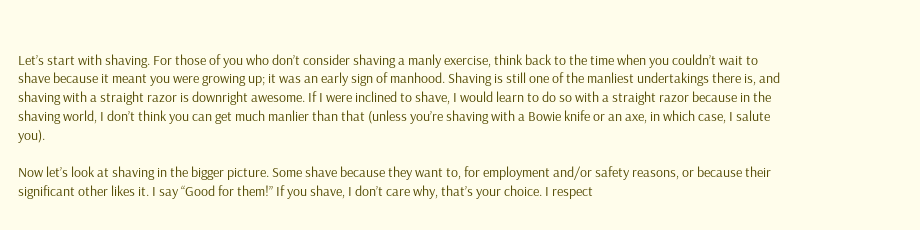Let’s start with shaving. For those of you who don’t consider shaving a manly exercise, think back to the time when you couldn’t wait to shave because it meant you were growing up; it was an early sign of manhood. Shaving is still one of the manliest undertakings there is, and shaving with a straight razor is downright awesome. If I were inclined to shave, I would learn to do so with a straight razor because in the shaving world, I don’t think you can get much manlier than that (unless you’re shaving with a Bowie knife or an axe, in which case, I salute you).

Now let’s look at shaving in the bigger picture. Some shave because they want to, for employment and/or safety reasons, or because their
significant other likes it. I say “Good for them!” If you shave, I don’t care why, that’s your choice. I respect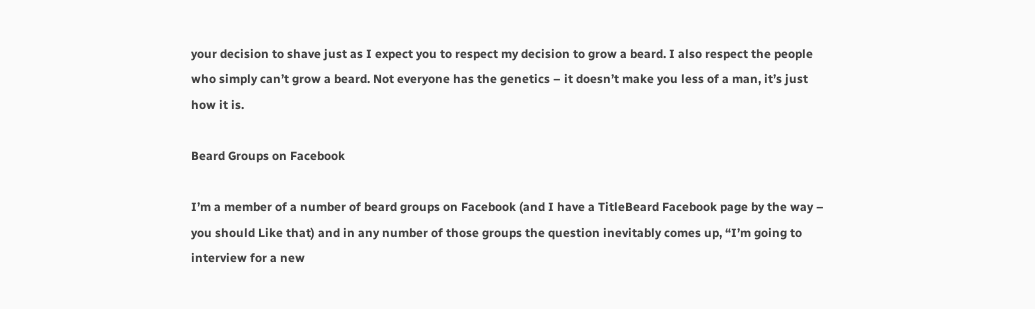your decision to shave just as I expect you to respect my decision to grow a beard. I also respect the people who simply can’t grow a beard. Not everyone has the genetics – it doesn’t make you less of a man, it’s just how it is.

Beard Groups on Facebook

I’m a member of a number of beard groups on Facebook (and I have a TitleBeard Facebook page by the way – you should Like that) and in any number of those groups the question inevitably comes up, “I’m going to interview for a new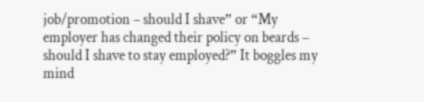job/promotion – should I shave” or “My employer has changed their policy on beards – should I shave to stay employed?” It boggles my mind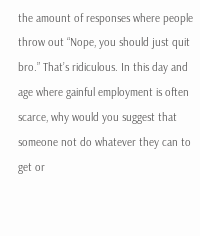the amount of responses where people throw out “Nope, you should just quit bro.” That’s ridiculous. In this day and age where gainful employment is often scarce, why would you suggest that someone not do whatever they can to get or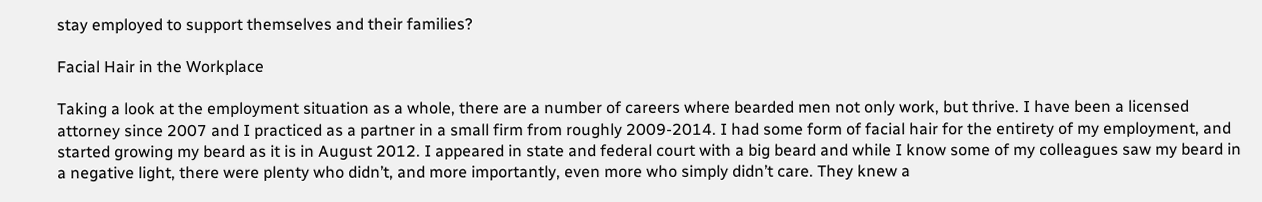stay employed to support themselves and their families?

Facial Hair in the Workplace

Taking a look at the employment situation as a whole, there are a number of careers where bearded men not only work, but thrive. I have been a licensed attorney since 2007 and I practiced as a partner in a small firm from roughly 2009-2014. I had some form of facial hair for the entirety of my employment, and started growing my beard as it is in August 2012. I appeared in state and federal court with a big beard and while I know some of my colleagues saw my beard in a negative light, there were plenty who didn’t, and more importantly, even more who simply didn’t care. They knew a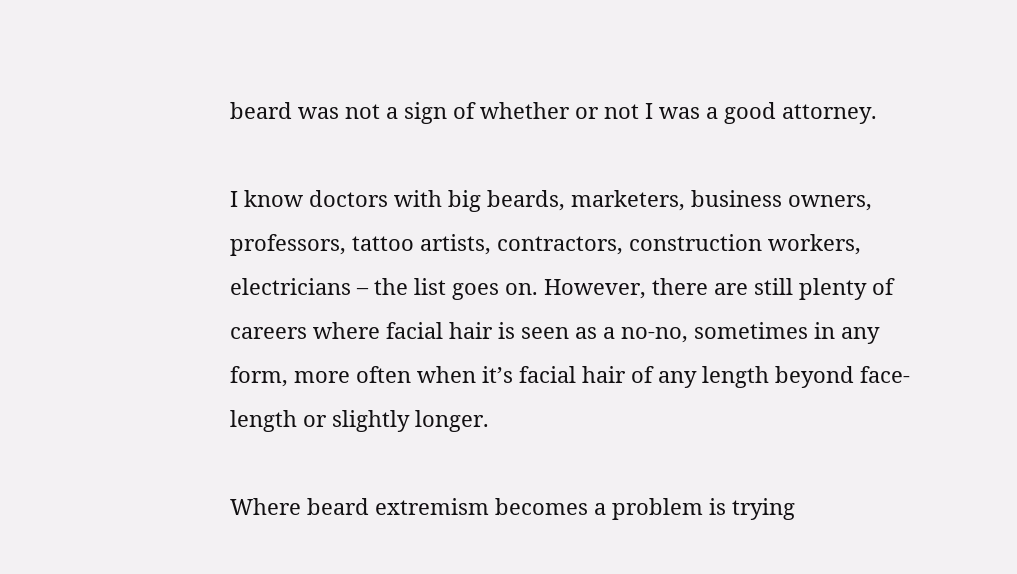beard was not a sign of whether or not I was a good attorney.

I know doctors with big beards, marketers, business owners, professors, tattoo artists, contractors, construction workers, electricians – the list goes on. However, there are still plenty of careers where facial hair is seen as a no-no, sometimes in any form, more often when it’s facial hair of any length beyond face-length or slightly longer.

Where beard extremism becomes a problem is trying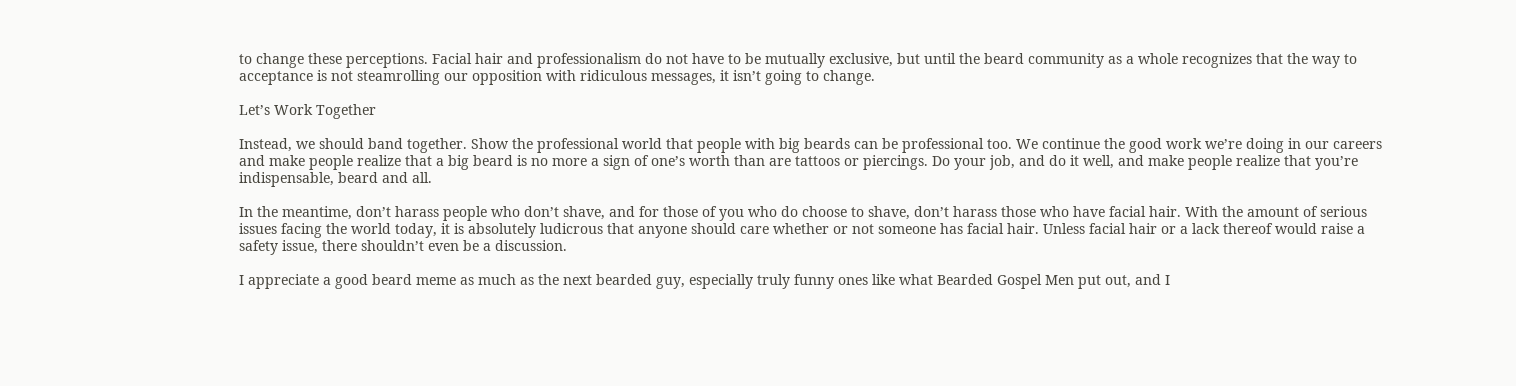to change these perceptions. Facial hair and professionalism do not have to be mutually exclusive, but until the beard community as a whole recognizes that the way to acceptance is not steamrolling our opposition with ridiculous messages, it isn’t going to change.

Let’s Work Together

Instead, we should band together. Show the professional world that people with big beards can be professional too. We continue the good work we’re doing in our careers and make people realize that a big beard is no more a sign of one’s worth than are tattoos or piercings. Do your job, and do it well, and make people realize that you’re indispensable, beard and all.

In the meantime, don’t harass people who don’t shave, and for those of you who do choose to shave, don’t harass those who have facial hair. With the amount of serious issues facing the world today, it is absolutely ludicrous that anyone should care whether or not someone has facial hair. Unless facial hair or a lack thereof would raise a safety issue, there shouldn’t even be a discussion.

I appreciate a good beard meme as much as the next bearded guy, especially truly funny ones like what Bearded Gospel Men put out, and I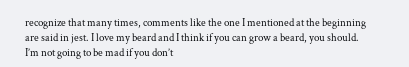recognize that many times, comments like the one I mentioned at the beginning are said in jest. I love my beard and I think if you can grow a beard, you should. I’m not going to be mad if you don’t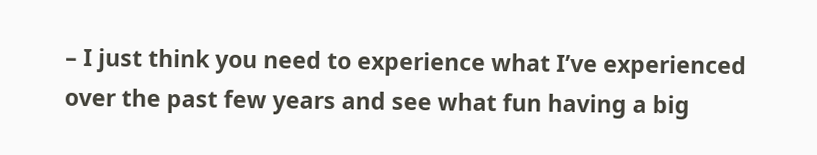– I just think you need to experience what I’ve experienced over the past few years and see what fun having a big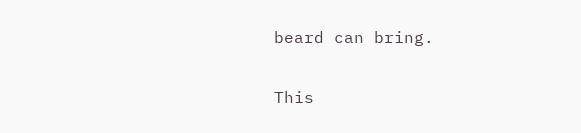beard can bring.

This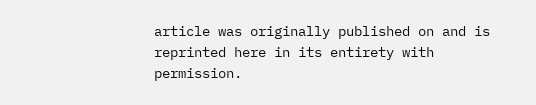article was originally published on and is reprinted here in its entirety with permission.